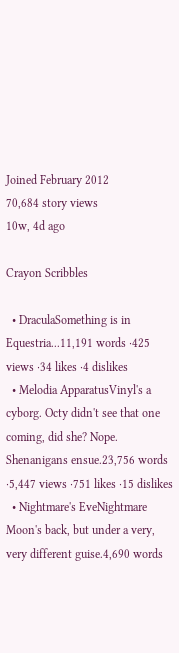Joined February 2012
70,684 story views
10w, 4d ago

Crayon Scribbles

  • DraculaSomething is in Equestria...11,191 words ·425 views ·34 likes ·4 dislikes
  • Melodia ApparatusVinyl's a cyborg. Octy didn't see that one coming, did she? Nope. Shenanigans ensue.23,756 words ·5,447 views ·751 likes ·15 dislikes
  • Nightmare's EveNightmare Moon's back, but under a very, very different guise.4,690 words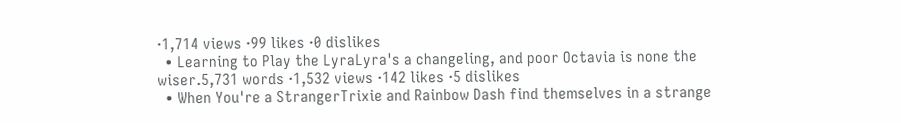·1,714 views ·99 likes ·0 dislikes
  • Learning to Play the LyraLyra's a changeling, and poor Octavia is none the wiser.5,731 words ·1,532 views ·142 likes ·5 dislikes
  • When You're a StrangerTrixie and Rainbow Dash find themselves in a strange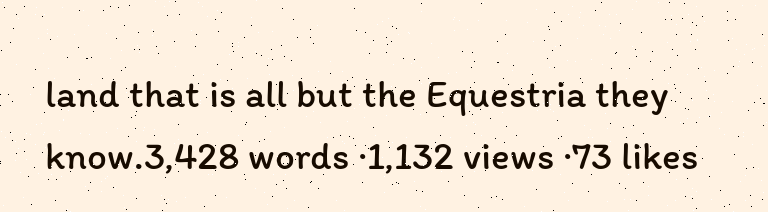land that is all but the Equestria they know.3,428 words ·1,132 views ·73 likes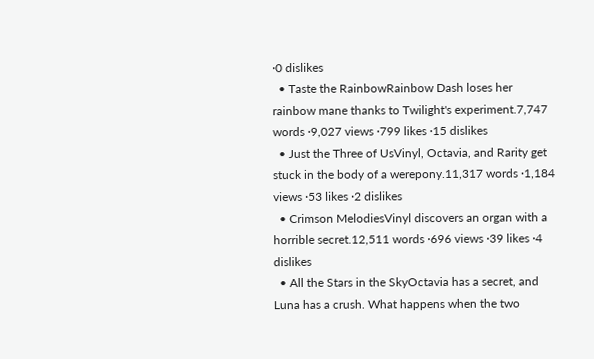·0 dislikes
  • Taste the RainbowRainbow Dash loses her rainbow mane thanks to Twilight's experiment.7,747 words ·9,027 views ·799 likes ·15 dislikes
  • Just the Three of UsVinyl, Octavia, and Rarity get stuck in the body of a werepony.11,317 words ·1,184 views ·53 likes ·2 dislikes
  • Crimson MelodiesVinyl discovers an organ with a horrible secret.12,511 words ·696 views ·39 likes ·4 dislikes
  • All the Stars in the SkyOctavia has a secret, and Luna has a crush. What happens when the two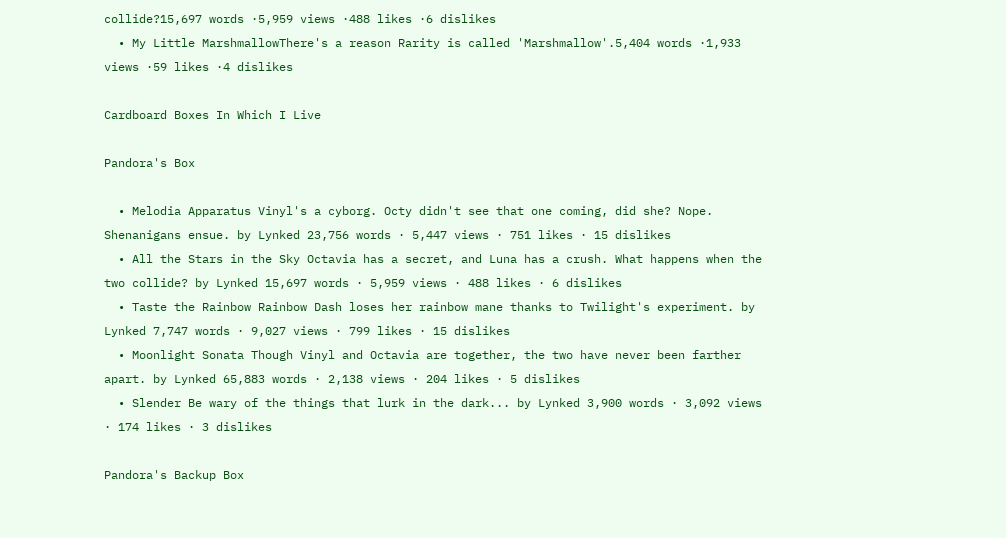collide?15,697 words ·5,959 views ·488 likes ·6 dislikes
  • My Little MarshmallowThere's a reason Rarity is called 'Marshmallow'.5,404 words ·1,933 views ·59 likes ·4 dislikes

Cardboard Boxes In Which I Live

Pandora's Box

  • Melodia Apparatus Vinyl's a cyborg. Octy didn't see that one coming, did she? Nope. Shenanigans ensue. by Lynked 23,756 words · 5,447 views · 751 likes · 15 dislikes
  • All the Stars in the Sky Octavia has a secret, and Luna has a crush. What happens when the two collide? by Lynked 15,697 words · 5,959 views · 488 likes · 6 dislikes
  • Taste the Rainbow Rainbow Dash loses her rainbow mane thanks to Twilight's experiment. by Lynked 7,747 words · 9,027 views · 799 likes · 15 dislikes
  • Moonlight Sonata Though Vinyl and Octavia are together, the two have never been farther apart. by Lynked 65,883 words · 2,138 views · 204 likes · 5 dislikes
  • Slender Be wary of the things that lurk in the dark... by Lynked 3,900 words · 3,092 views · 174 likes · 3 dislikes

Pandora's Backup Box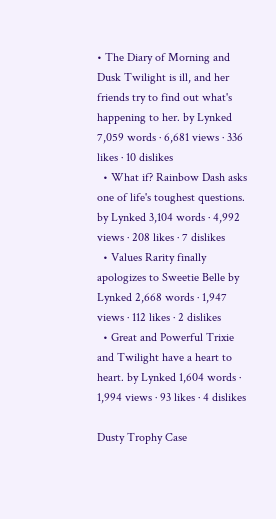• The Diary of Morning and Dusk Twilight is ill, and her friends try to find out what's happening to her. by Lynked 7,059 words · 6,681 views · 336 likes · 10 dislikes
  • What if? Rainbow Dash asks one of life's toughest questions. by Lynked 3,104 words · 4,992 views · 208 likes · 7 dislikes
  • Values Rarity finally apologizes to Sweetie Belle by Lynked 2,668 words · 1,947 views · 112 likes · 2 dislikes
  • Great and Powerful Trixie and Twilight have a heart to heart. by Lynked 1,604 words · 1,994 views · 93 likes · 4 dislikes

Dusty Trophy Case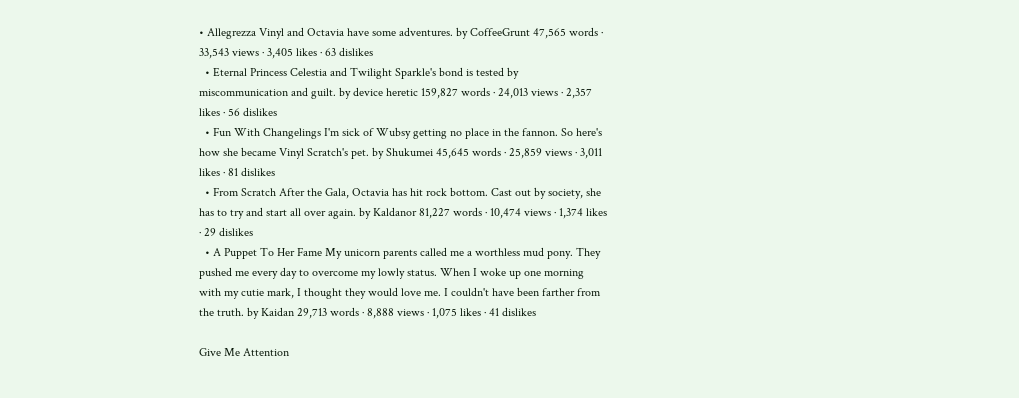• Allegrezza Vinyl and Octavia have some adventures. by CoffeeGrunt 47,565 words · 33,543 views · 3,405 likes · 63 dislikes
  • Eternal Princess Celestia and Twilight Sparkle's bond is tested by miscommunication and guilt. by device heretic 159,827 words · 24,013 views · 2,357 likes · 56 dislikes
  • Fun With Changelings I'm sick of Wubsy getting no place in the fannon. So here's how she became Vinyl Scratch's pet. by Shukumei 45,645 words · 25,859 views · 3,011 likes · 81 dislikes
  • From Scratch After the Gala, Octavia has hit rock bottom. Cast out by society, she has to try and start all over again. by Kaldanor 81,227 words · 10,474 views · 1,374 likes · 29 dislikes
  • A Puppet To Her Fame My unicorn parents called me a worthless mud pony. They pushed me every day to overcome my lowly status. When I woke up one morning with my cutie mark, I thought they would love me. I couldn't have been farther from the truth. by Kaidan 29,713 words · 8,888 views · 1,075 likes · 41 dislikes

Give Me Attention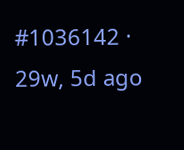#1036142 · 29w, 5d ago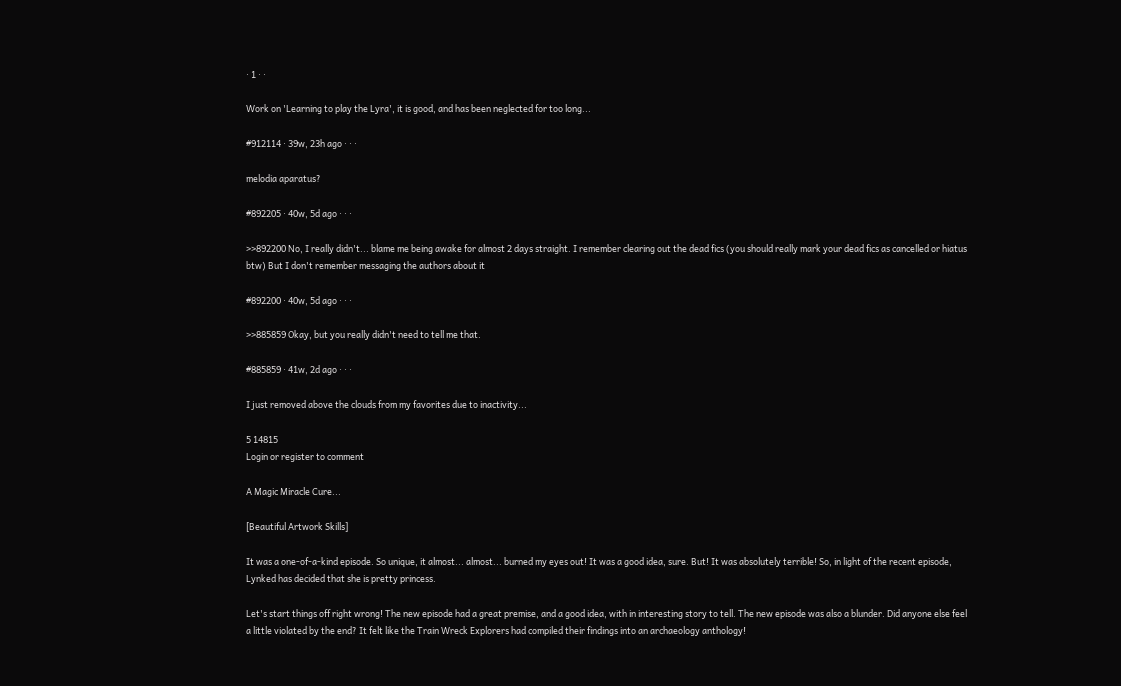· 1 · ·

Work on 'Learning to play the Lyra', it is good, and has been neglected for too long...

#912114 · 39w, 23h ago · · ·

melodia aparatus?

#892205 · 40w, 5d ago · · ·

>>892200 No, I really didn't... blame me being awake for almost 2 days straight. I remember clearing out the dead fics (you should really mark your dead fics as cancelled or hiatus btw) But I don't remember messaging the authors about it

#892200 · 40w, 5d ago · · ·

>>885859 Okay, but you really didn't need to tell me that.

#885859 · 41w, 2d ago · · ·

I just removed above the clouds from my favorites due to inactivity...

5 14815
Login or register to comment

A Magic Miracle Cure...

[Beautiful Artwork Skills]

It was a one-of-a-kind episode. So unique, it almost... almost... burned my eyes out! It was a good idea, sure. But! It was absolutely terrible! So, in light of the recent episode, Lynked has decided that she is pretty princess.

Let's start things off right wrong! The new episode had a great premise, and a good idea, with in interesting story to tell. The new episode was also a blunder. Did anyone else feel a little violated by the end? It felt like the Train Wreck Explorers had compiled their findings into an archaeology anthology!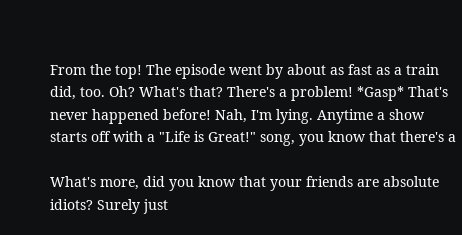From the top! The episode went by about as fast as a train did, too. Oh? What's that? There's a problem! *Gasp* That's never happened before! Nah, I'm lying. Anytime a show starts off with a "Life is Great!" song, you know that there's a

What's more, did you know that your friends are absolute idiots? Surely just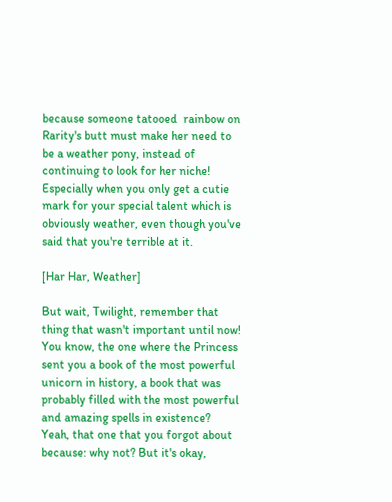because someone tatooed  rainbow on Rarity's butt must make her need to be a weather pony, instead of continuing to look for her niche! Especially when you only get a cutie mark for your special talent which is obviously weather, even though you've said that you're terrible at it.

[Har Har, Weather]

But wait, Twilight, remember that thing that wasn't important until now! You know, the one where the Princess sent you a book of the most powerful unicorn in history, a book that was probably filled with the most powerful and amazing spells in existence? Yeah, that one that you forgot about because: why not? But it's okay,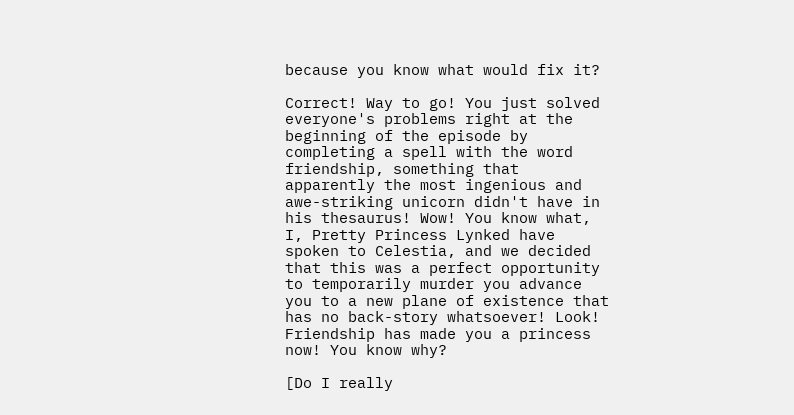because you know what would fix it?

Correct! Way to go! You just solved everyone's problems right at the beginning of the episode by completing a spell with the word friendship, something that apparently the most ingenious and awe-striking unicorn didn't have in his thesaurus! Wow! You know what, I, Pretty Princess Lynked have spoken to Celestia, and we decided that this was a perfect opportunity to temporarily murder you advance you to a new plane of existence that has no back-story whatsoever! Look! Friendship has made you a princess now! You know why?

[Do I really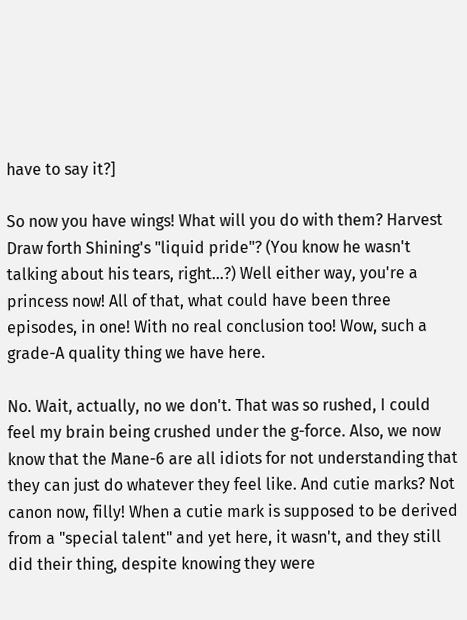have to say it?]

So now you have wings! What will you do with them? Harvest Draw forth Shining's "liquid pride"? (You know he wasn't talking about his tears, right...?) Well either way, you're a princess now! All of that, what could have been three episodes, in one! With no real conclusion too! Wow, such a grade-A quality thing we have here.

No. Wait, actually, no we don't. That was so rushed, I could feel my brain being crushed under the g-force. Also, we now know that the Mane-6 are all idiots for not understanding that they can just do whatever they feel like. And cutie marks? Not canon now, filly! When a cutie mark is supposed to be derived from a "special talent" and yet here, it wasn't, and they still did their thing, despite knowing they were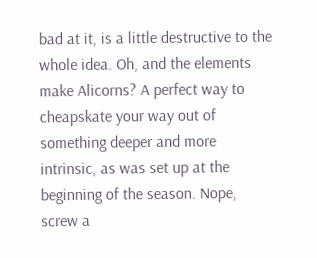bad at it, is a little destructive to the whole idea. Oh, and the elements make Alicorns? A perfect way to cheapskate your way out of something deeper and more intrinsic, as was set up at the beginning of the season. Nope, screw a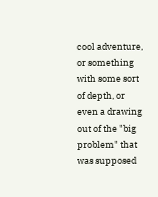cool adventure, or something with some sort of depth, or even a drawing out of the "big problem" that was supposed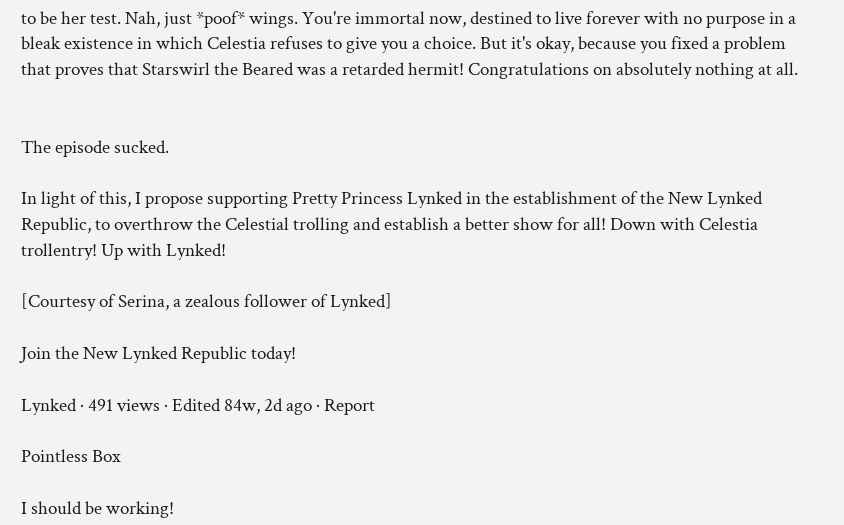to be her test. Nah, just *poof* wings. You're immortal now, destined to live forever with no purpose in a bleak existence in which Celestia refuses to give you a choice. But it's okay, because you fixed a problem that proves that Starswirl the Beared was a retarded hermit! Congratulations on absolutely nothing at all.


The episode sucked.

In light of this, I propose supporting Pretty Princess Lynked in the establishment of the New Lynked Republic, to overthrow the Celestial trolling and establish a better show for all! Down with Celestia trollentry! Up with Lynked!

[Courtesy of Serina, a zealous follower of Lynked]

Join the New Lynked Republic today!

Lynked · 491 views · Edited 84w, 2d ago · Report

Pointless Box

I should be working!